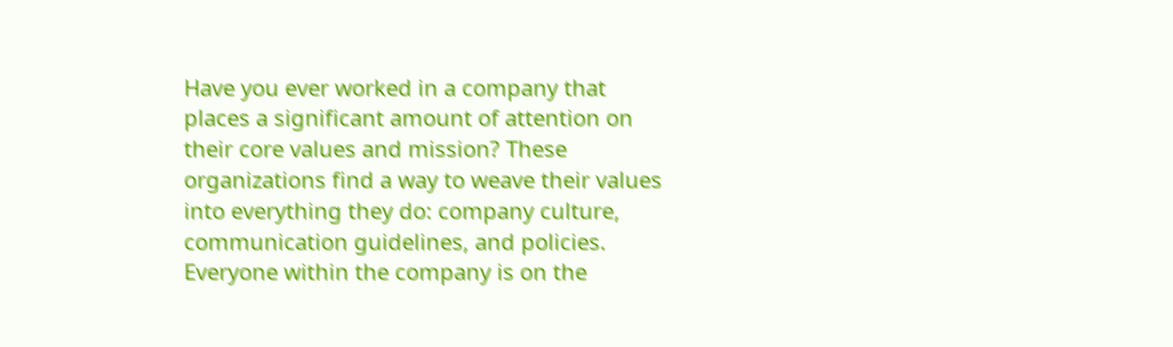Have you ever worked in a company that places a significant amount of attention on their core values and mission? These organizations find a way to weave their values into everything they do: company culture, communication guidelines, and policies. Everyone within the company is on the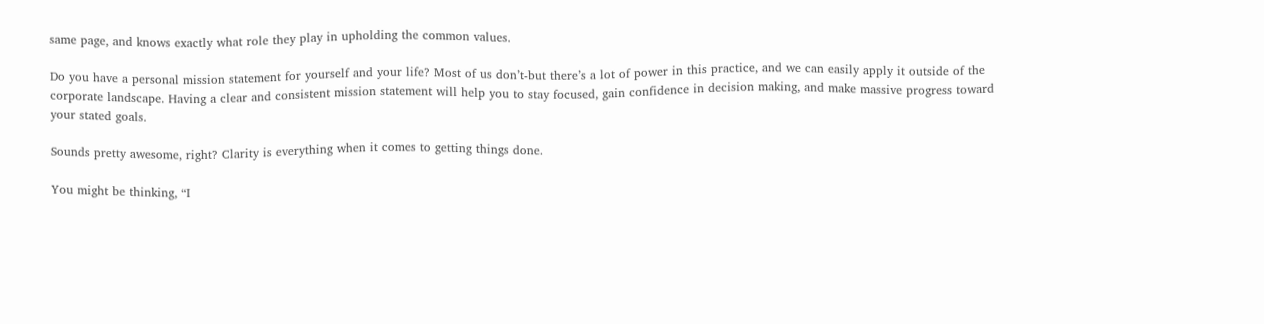same page, and knows exactly what role they play in upholding the common values.

Do you have a personal mission statement for yourself and your life? Most of us don’t-but there’s a lot of power in this practice, and we can easily apply it outside of the corporate landscape. Having a clear and consistent mission statement will help you to stay focused, gain confidence in decision making, and make massive progress toward your stated goals.

Sounds pretty awesome, right? Clarity is everything when it comes to getting things done.

You might be thinking, “I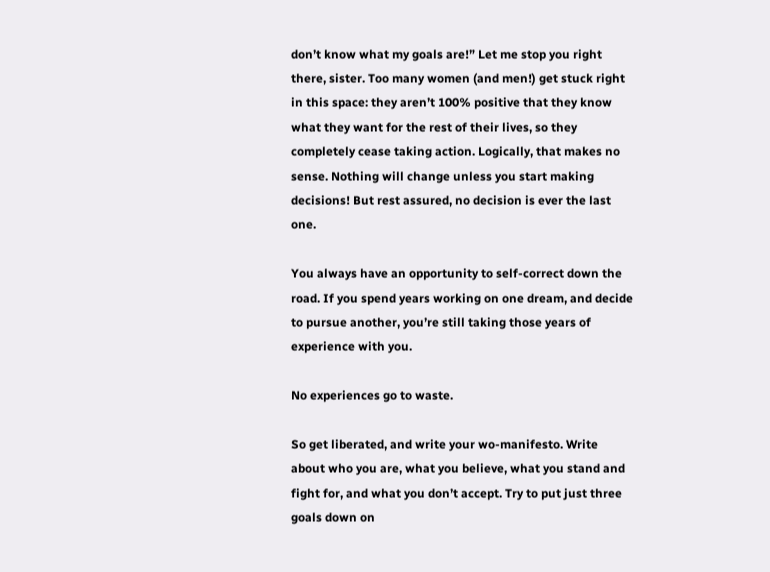don’t know what my goals are!” Let me stop you right there, sister. Too many women (and men!) get stuck right in this space: they aren’t 100% positive that they know what they want for the rest of their lives, so they completely cease taking action. Logically, that makes no sense. Nothing will change unless you start making decisions! But rest assured, no decision is ever the last one.

You always have an opportunity to self-correct down the road. If you spend years working on one dream, and decide to pursue another, you’re still taking those years of experience with you.

No experiences go to waste.

So get liberated, and write your wo-manifesto. Write about who you are, what you believe, what you stand and fight for, and what you don’t accept. Try to put just three goals down on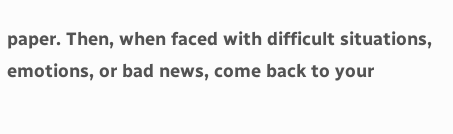paper. Then, when faced with difficult situations, emotions, or bad news, come back to your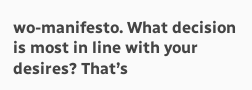wo-manifesto. What decision is most in line with your desires? That’s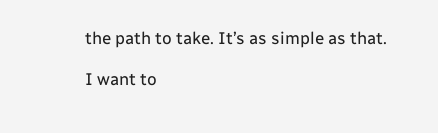the path to take. It’s as simple as that.

I want to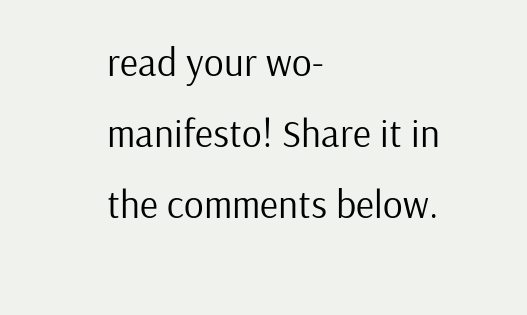read your wo-manifesto! Share it in the comments below.